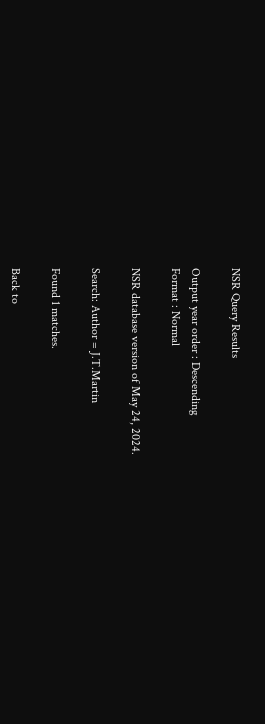NSR Query Results

Output year order : Descending
Format : Normal

NSR database version of May 24, 2024.

Search: Author = J.T.Martin

Found 1 matches.

Back to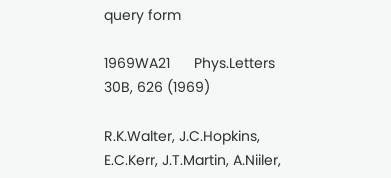query form

1969WA21      Phys.Letters 30B, 626 (1969)

R.K.Walter, J.C.Hopkins, E.C.Kerr, J.T.Martin, A.Niiler,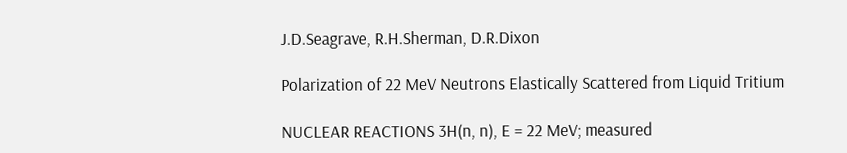J.D.Seagrave, R.H.Sherman, D.R.Dixon

Polarization of 22 MeV Neutrons Elastically Scattered from Liquid Tritium

NUCLEAR REACTIONS 3H(n, n), E = 22 MeV; measured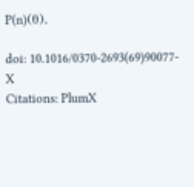P(n)(θ).

doi: 10.1016/0370-2693(69)90077-X
Citations: PlumX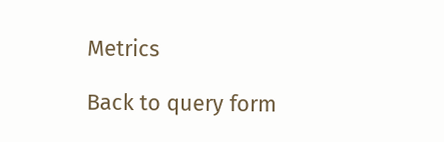Metrics

Back to query form